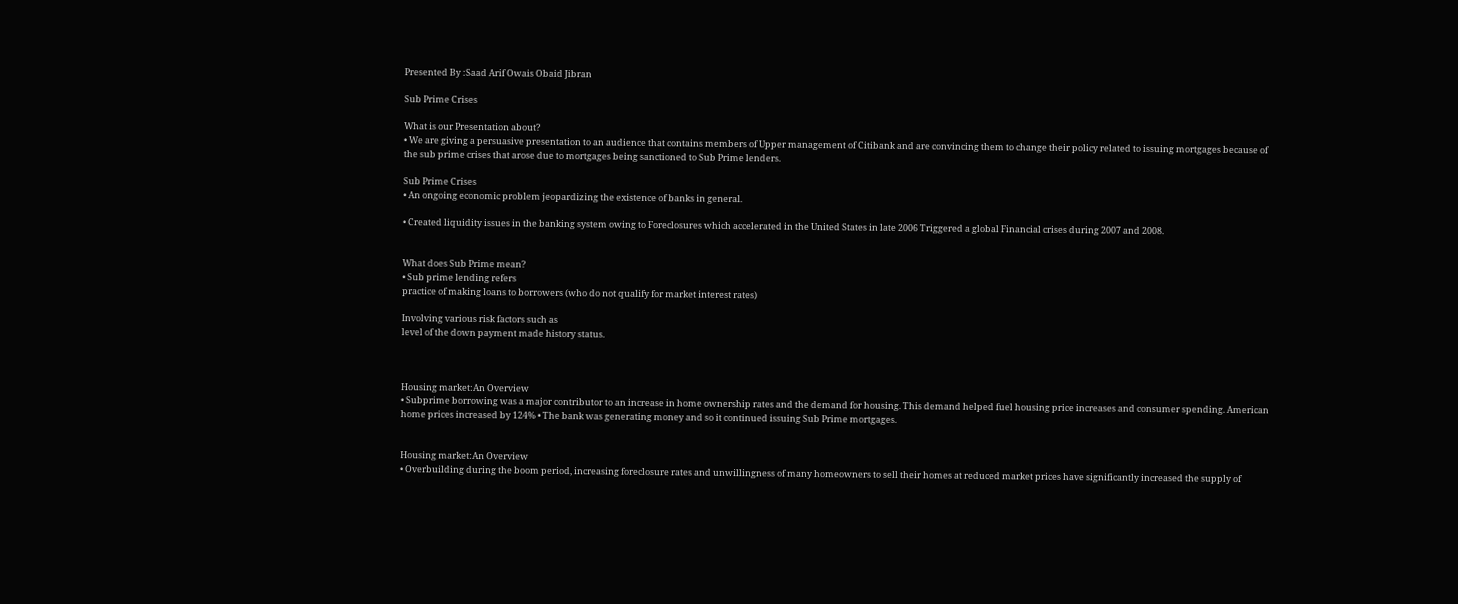Presented By :Saad Arif Owais Obaid Jibran

Sub Prime Crises

What is our Presentation about?
• We are giving a persuasive presentation to an audience that contains members of Upper management of Citibank and are convincing them to change their policy related to issuing mortgages because of the sub prime crises that arose due to mortgages being sanctioned to Sub Prime lenders.

Sub Prime Crises
• An ongoing economic problem jeopardizing the existence of banks in general.

• Created liquidity issues in the banking system owing to Foreclosures which accelerated in the United States in late 2006 Triggered a global Financial crises during 2007 and 2008.


What does Sub Prime mean?
• Sub prime lending refers
practice of making loans to borrowers (who do not qualify for market interest rates)

Involving various risk factors such as
level of the down payment made history status.



Housing market:An Overview
• Subprime borrowing was a major contributor to an increase in home ownership rates and the demand for housing. This demand helped fuel housing price increases and consumer spending. American home prices increased by 124% • The bank was generating money and so it continued issuing Sub Prime mortgages.


Housing market:An Overview
• Overbuilding during the boom period, increasing foreclosure rates and unwillingness of many homeowners to sell their homes at reduced market prices have significantly increased the supply of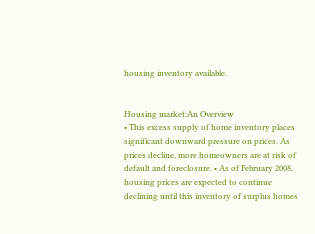housing inventory available.


Housing market:An Overview
• This excess supply of home inventory places significant downward pressure on prices. As prices decline, more homeowners are at risk of default and foreclosure. • As of February 2008, housing prices are expected to continue declining until this inventory of surplus homes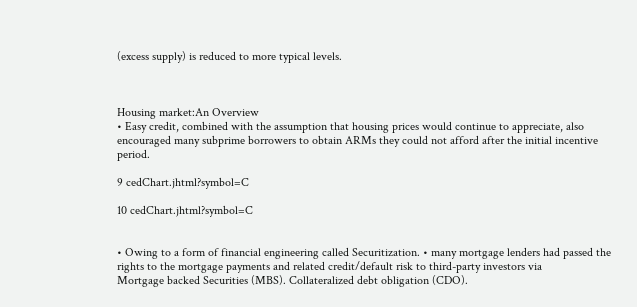(excess supply) is reduced to more typical levels.



Housing market:An Overview
• Easy credit, combined with the assumption that housing prices would continue to appreciate, also encouraged many subprime borrowers to obtain ARMs they could not afford after the initial incentive period.

9 cedChart.jhtml?symbol=C

10 cedChart.jhtml?symbol=C


• Owing to a form of financial engineering called Securitization. • many mortgage lenders had passed the rights to the mortgage payments and related credit/default risk to third-party investors via
Mortgage backed Securities (MBS). Collateralized debt obligation (CDO).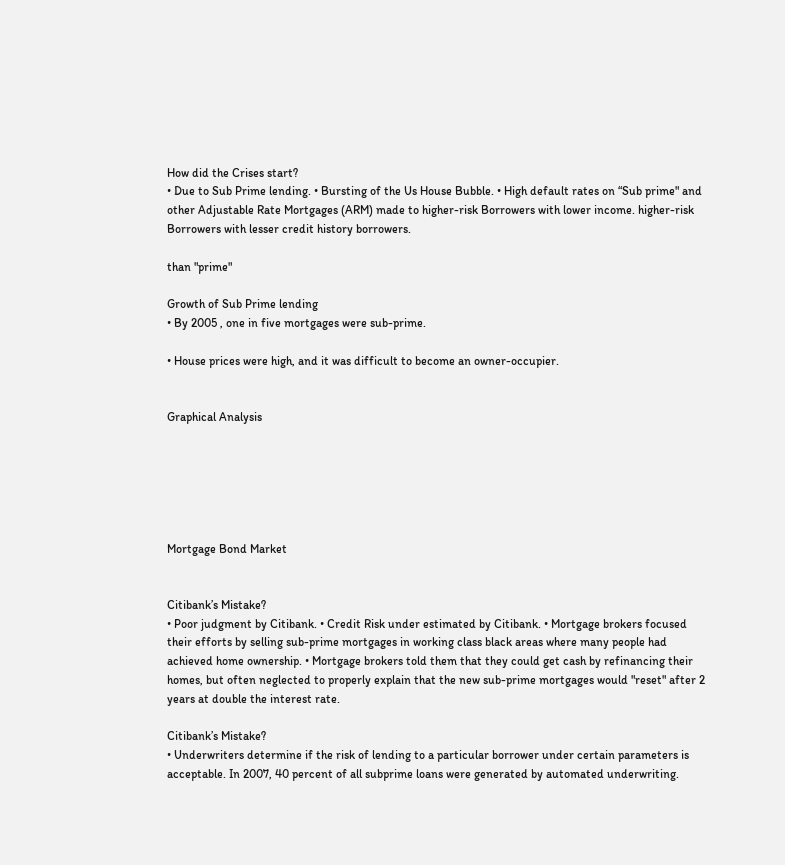How did the Crises start?
• Due to Sub Prime lending. • Bursting of the Us House Bubble. • High default rates on “Sub prime" and other Adjustable Rate Mortgages (ARM) made to higher-risk Borrowers with lower income. higher-risk Borrowers with lesser credit history borrowers.

than "prime"

Growth of Sub Prime lending
• By 2005 , one in five mortgages were sub-prime.

• House prices were high, and it was difficult to become an owner-occupier.


Graphical Analysis






Mortgage Bond Market


Citibank’s Mistake?
• Poor judgment by Citibank. • Credit Risk under estimated by Citibank. • Mortgage brokers focused their efforts by selling sub-prime mortgages in working class black areas where many people had achieved home ownership. • Mortgage brokers told them that they could get cash by refinancing their homes, but often neglected to properly explain that the new sub-prime mortgages would "reset" after 2 years at double the interest rate.

Citibank’s Mistake?
• Underwriters determine if the risk of lending to a particular borrower under certain parameters is acceptable. In 2007, 40 percent of all subprime loans were generated by automated underwriting.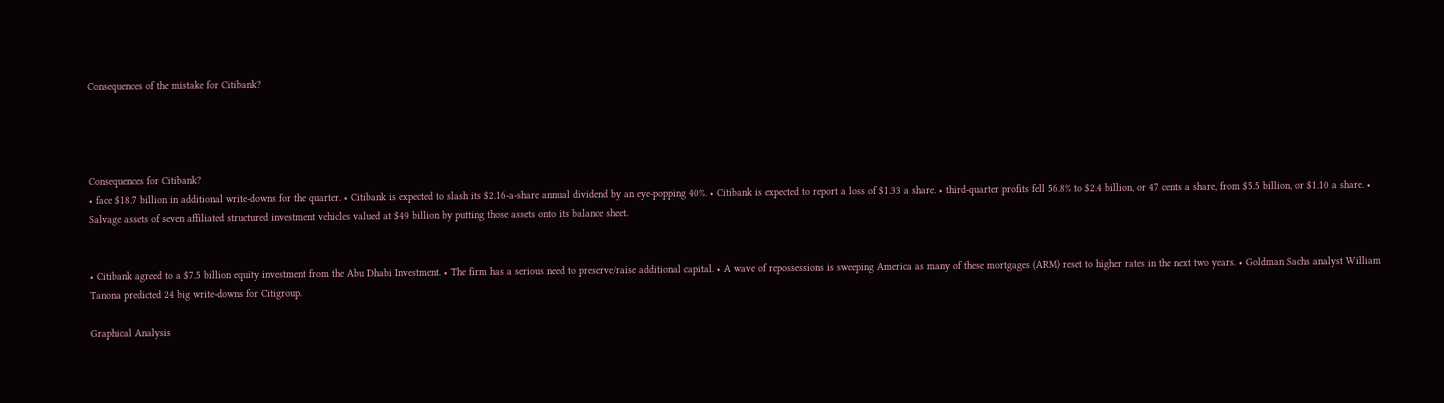Consequences of the mistake for Citibank?




Consequences for Citibank?
• face $18.7 billion in additional write-downs for the quarter. • Citibank is expected to slash its $2.16-a-share annual dividend by an eye-popping 40%. • Citibank is expected to report a loss of $1.33 a share. • third-quarter profits fell 56.8% to $2.4 billion, or 47 cents a share, from $5.5 billion, or $1.10 a share. • Salvage assets of seven affiliated structured investment vehicles valued at $49 billion by putting those assets onto its balance sheet.


• Citibank agreed to a $7.5 billion equity investment from the Abu Dhabi Investment. • The firm has a serious need to preserve/raise additional capital. • A wave of repossessions is sweeping America as many of these mortgages (ARM) reset to higher rates in the next two years. • Goldman Sachs analyst William Tanona predicted 24 big write-downs for Citigroup.

Graphical Analysis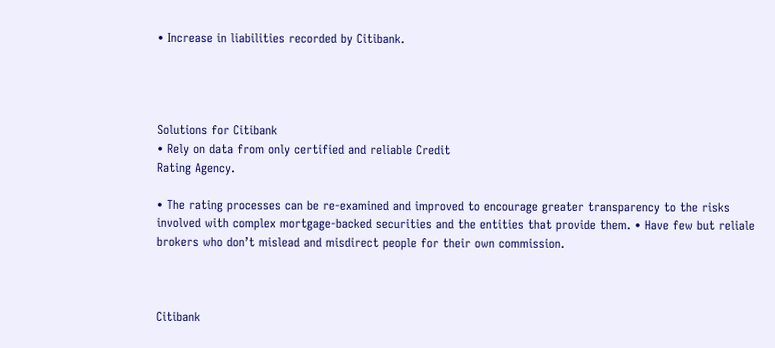• Increase in liabilities recorded by Citibank.




Solutions for Citibank
• Rely on data from only certified and reliable Credit
Rating Agency.

• The rating processes can be re-examined and improved to encourage greater transparency to the risks involved with complex mortgage-backed securities and the entities that provide them. • Have few but reliale brokers who don’t mislead and misdirect people for their own commission.



Citibank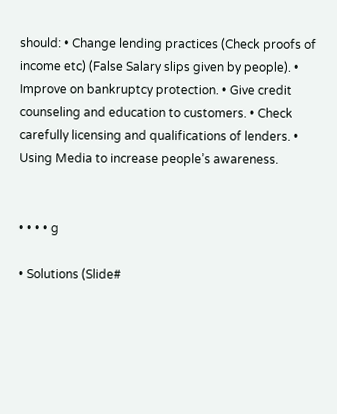should: • Change lending practices (Check proofs of income etc) (False Salary slips given by people). • Improve on bankruptcy protection. • Give credit counseling and education to customers. • Check carefully licensing and qualifications of lenders. • Using Media to increase people’s awareness.


• • • • g

• Solutions (Slide#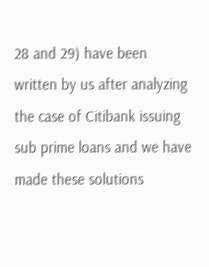28 and 29) have been written by us after analyzing the case of Citibank issuing sub prime loans and we have made these solutions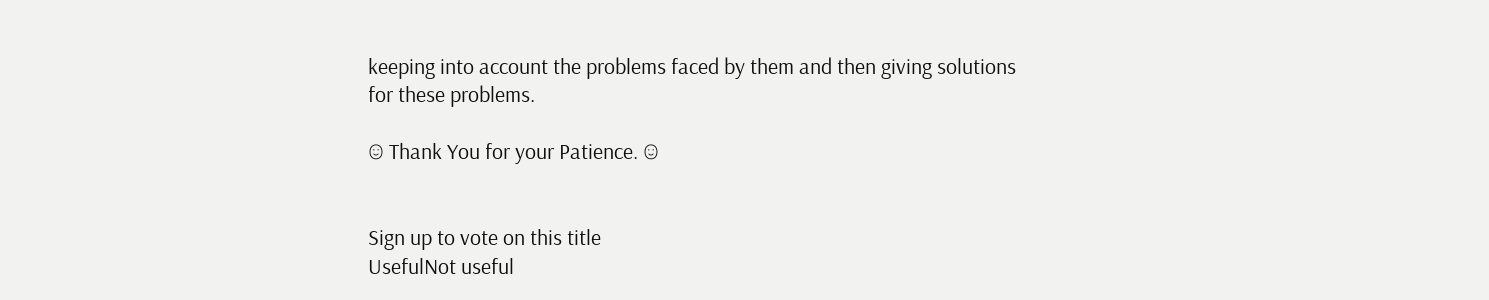keeping into account the problems faced by them and then giving solutions for these problems.

☺ Thank You for your Patience. ☺


Sign up to vote on this title
UsefulNot useful